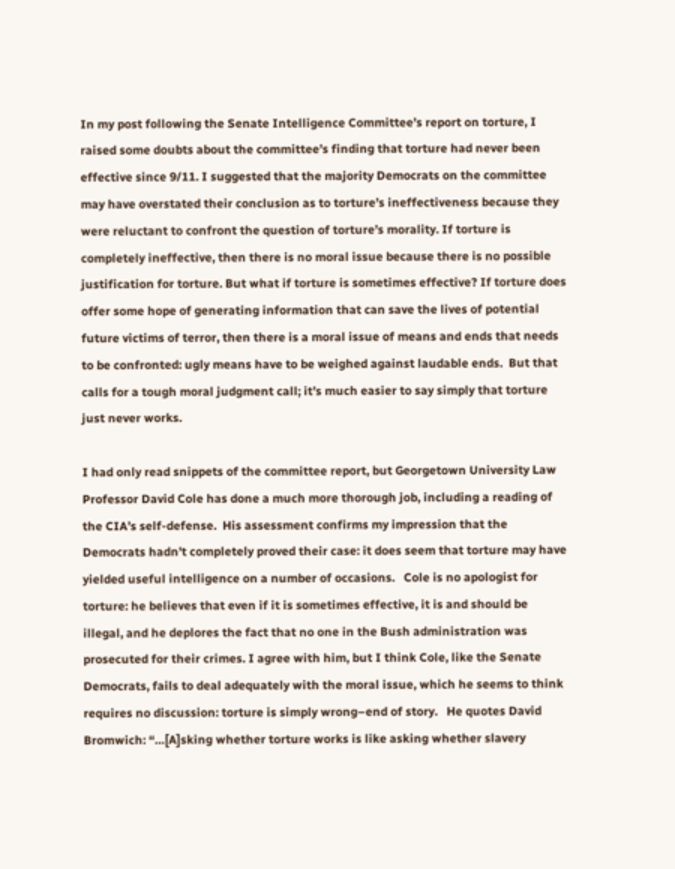In my post following the Senate Intelligence Committee’s report on torture, I raised some doubts about the committee’s finding that torture had never been effective since 9/11. I suggested that the majority Democrats on the committee may have overstated their conclusion as to torture’s ineffectiveness because they were reluctant to confront the question of torture’s morality. If torture is completely ineffective, then there is no moral issue because there is no possible justification for torture. But what if torture is sometimes effective? If torture does offer some hope of generating information that can save the lives of potential future victims of terror, then there is a moral issue of means and ends that needs to be confronted: ugly means have to be weighed against laudable ends.  But that calls for a tough moral judgment call; it’s much easier to say simply that torture just never works.

I had only read snippets of the committee report, but Georgetown University Law Professor David Cole has done a much more thorough job, including a reading of the CIA’s self-defense.  His assessment confirms my impression that the Democrats hadn’t completely proved their case: it does seem that torture may have yielded useful intelligence on a number of occasions.   Cole is no apologist for torture: he believes that even if it is sometimes effective, it is and should be illegal, and he deplores the fact that no one in the Bush administration was prosecuted for their crimes. I agree with him, but I think Cole, like the Senate Democrats, fails to deal adequately with the moral issue, which he seems to think requires no discussion: torture is simply wrong–end of story.   He quotes David Bromwich: “…[A]sking whether torture works is like asking whether slavery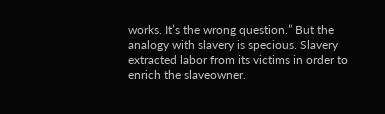works. It’s the wrong question.” But the analogy with slavery is specious. Slavery extracted labor from its victims in order to enrich the slaveowner.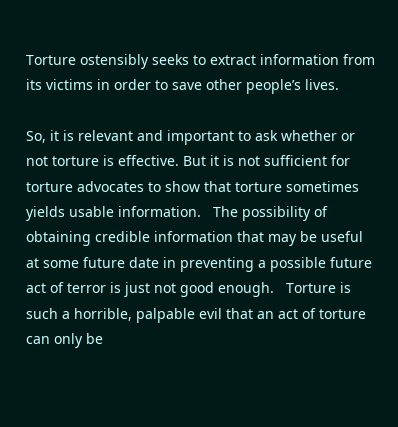Torture ostensibly seeks to extract information from its victims in order to save other people’s lives.

So, it is relevant and important to ask whether or not torture is effective. But it is not sufficient for torture advocates to show that torture sometimes yields usable information.   The possibility of obtaining credible information that may be useful at some future date in preventing a possible future act of terror is just not good enough.   Torture is such a horrible, palpable evil that an act of torture can only be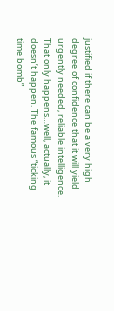justified if there can be a very high degree of confidence that it will yield urgently needed, reliable intelligence.   That only happens…well, actually, it doesn’t happen. The famous “ticking time bomb”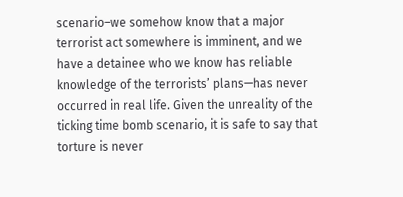scenario–we somehow know that a major terrorist act somewhere is imminent, and we have a detainee who we know has reliable knowledge of the terrorists’ plans—has never occurred in real life. Given the unreality of the ticking time bomb scenario, it is safe to say that torture is never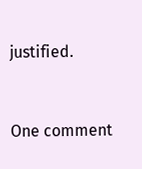justified.


One comment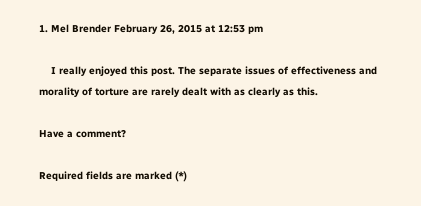1. Mel Brender February 26, 2015 at 12:53 pm

    I really enjoyed this post. The separate issues of effectiveness and morality of torture are rarely dealt with as clearly as this.

Have a comment?

Required fields are marked (*)